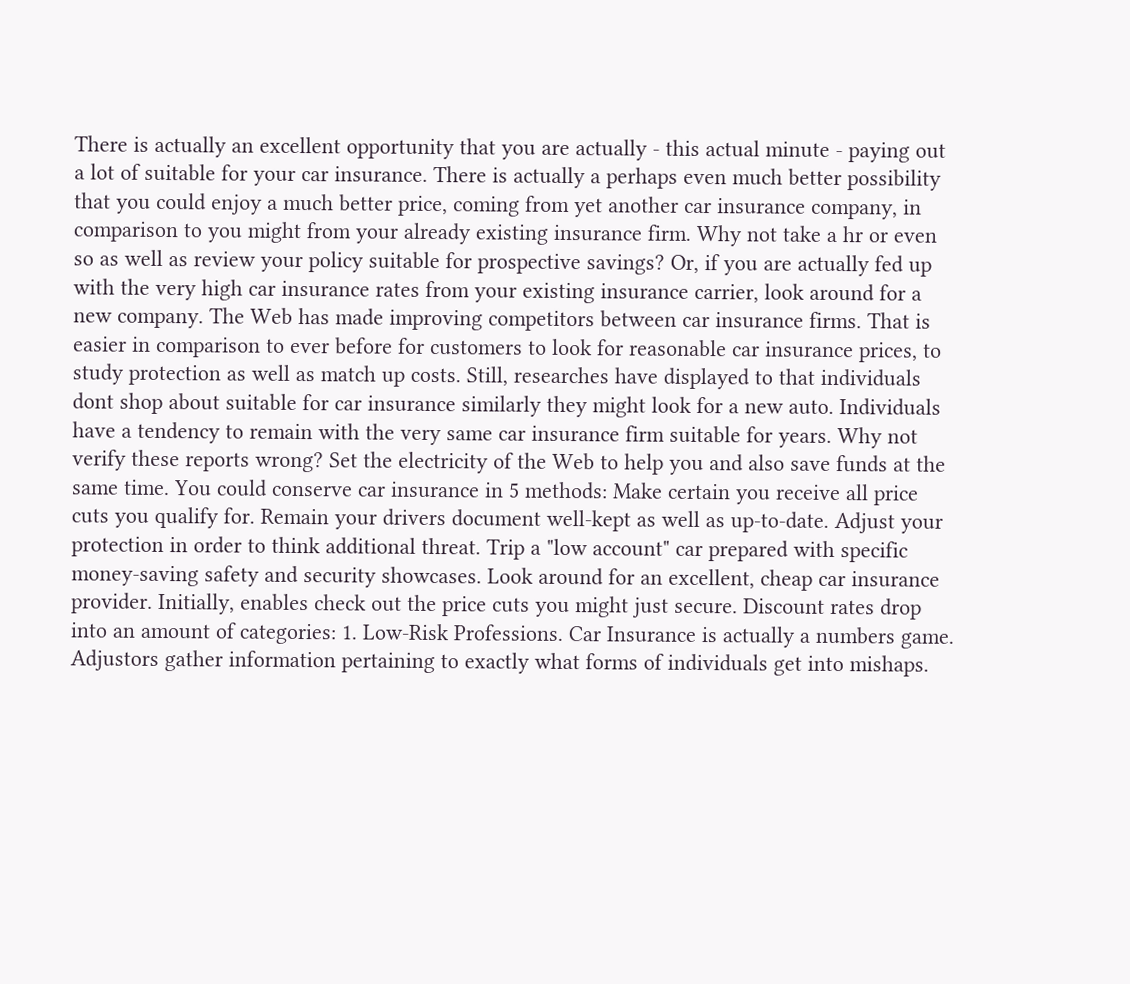There is actually an excellent opportunity that you are actually - this actual minute - paying out a lot of suitable for your car insurance. There is actually a perhaps even much better possibility that you could enjoy a much better price, coming from yet another car insurance company, in comparison to you might from your already existing insurance firm. Why not take a hr or even so as well as review your policy suitable for prospective savings? Or, if you are actually fed up with the very high car insurance rates from your existing insurance carrier, look around for a new company. The Web has made improving competitors between car insurance firms. That is easier in comparison to ever before for customers to look for reasonable car insurance prices, to study protection as well as match up costs. Still, researches have displayed to that individuals dont shop about suitable for car insurance similarly they might look for a new auto. Individuals have a tendency to remain with the very same car insurance firm suitable for years. Why not verify these reports wrong? Set the electricity of the Web to help you and also save funds at the same time. You could conserve car insurance in 5 methods: Make certain you receive all price cuts you qualify for. Remain your drivers document well-kept as well as up-to-date. Adjust your protection in order to think additional threat. Trip a "low account" car prepared with specific money-saving safety and security showcases. Look around for an excellent, cheap car insurance provider. Initially, enables check out the price cuts you might just secure. Discount rates drop into an amount of categories: 1. Low-Risk Professions. Car Insurance is actually a numbers game. Adjustors gather information pertaining to exactly what forms of individuals get into mishaps.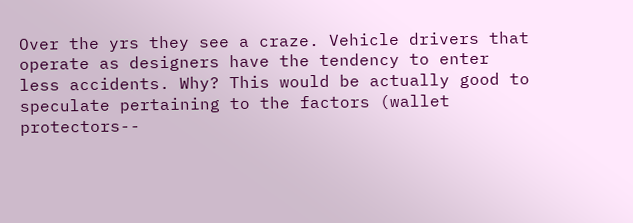Over the yrs they see a craze. Vehicle drivers that operate as designers have the tendency to enter less accidents. Why? This would be actually good to speculate pertaining to the factors (wallet protectors--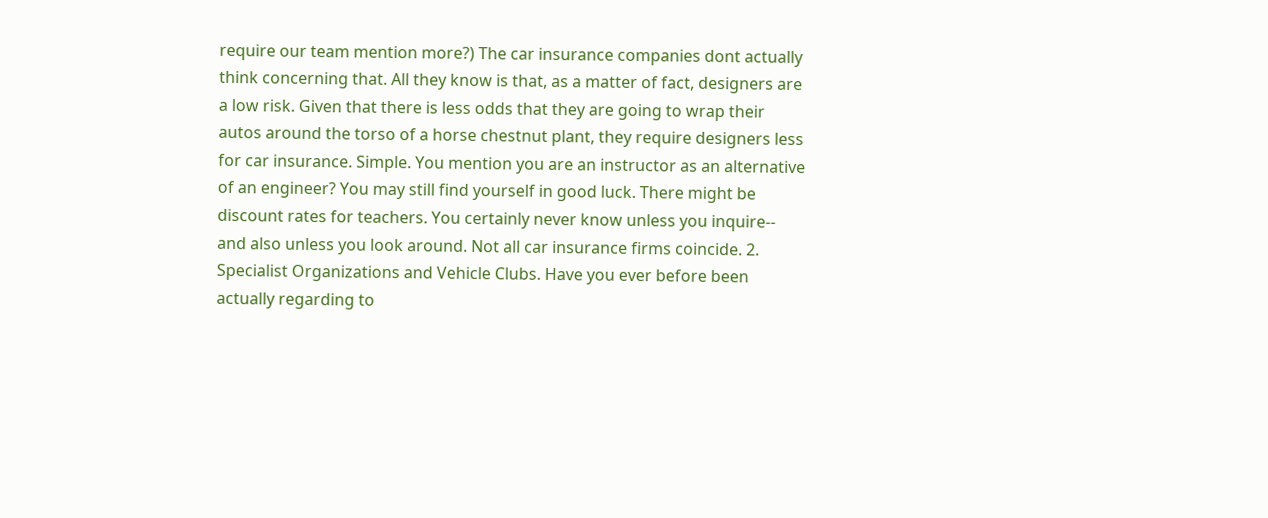require our team mention more?) The car insurance companies dont actually think concerning that. All they know is that, as a matter of fact, designers are a low risk. Given that there is less odds that they are going to wrap their autos around the torso of a horse chestnut plant, they require designers less for car insurance. Simple. You mention you are an instructor as an alternative of an engineer? You may still find yourself in good luck. There might be discount rates for teachers. You certainly never know unless you inquire-- and also unless you look around. Not all car insurance firms coincide. 2. Specialist Organizations and Vehicle Clubs. Have you ever before been actually regarding to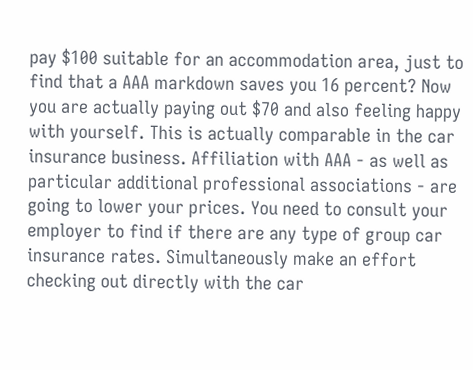pay $100 suitable for an accommodation area, just to find that a AAA markdown saves you 16 percent? Now you are actually paying out $70 and also feeling happy with yourself. This is actually comparable in the car insurance business. Affiliation with AAA - as well as particular additional professional associations - are going to lower your prices. You need to consult your employer to find if there are any type of group car insurance rates. Simultaneously make an effort checking out directly with the car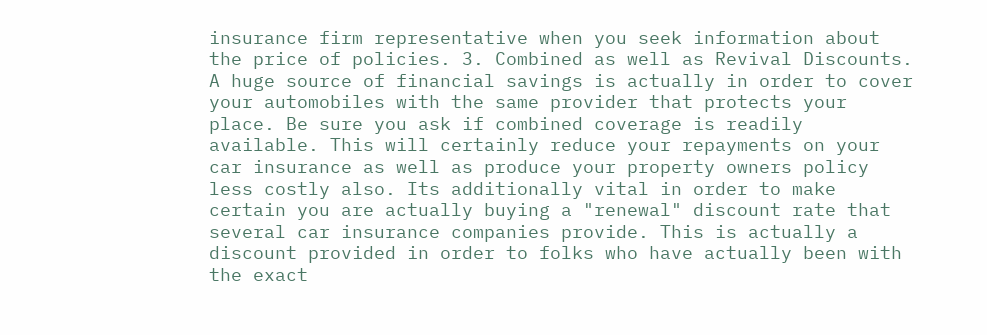insurance firm representative when you seek information about the price of policies. 3. Combined as well as Revival Discounts. A huge source of financial savings is actually in order to cover your automobiles with the same provider that protects your place. Be sure you ask if combined coverage is readily available. This will certainly reduce your repayments on your car insurance as well as produce your property owners policy less costly also. Its additionally vital in order to make certain you are actually buying a "renewal" discount rate that several car insurance companies provide. This is actually a discount provided in order to folks who have actually been with the exact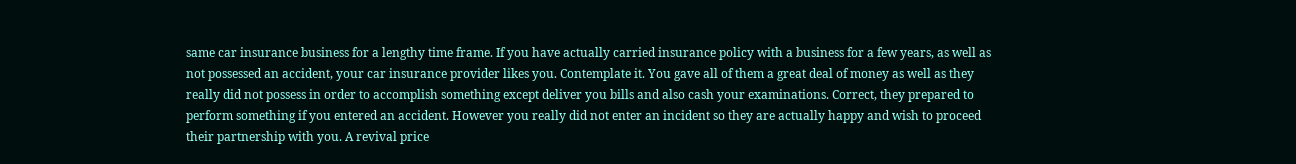same car insurance business for a lengthy time frame. If you have actually carried insurance policy with a business for a few years, as well as not possessed an accident, your car insurance provider likes you. Contemplate it. You gave all of them a great deal of money as well as they really did not possess in order to accomplish something except deliver you bills and also cash your examinations. Correct, they prepared to perform something if you entered an accident. However you really did not enter an incident so they are actually happy and wish to proceed their partnership with you. A revival price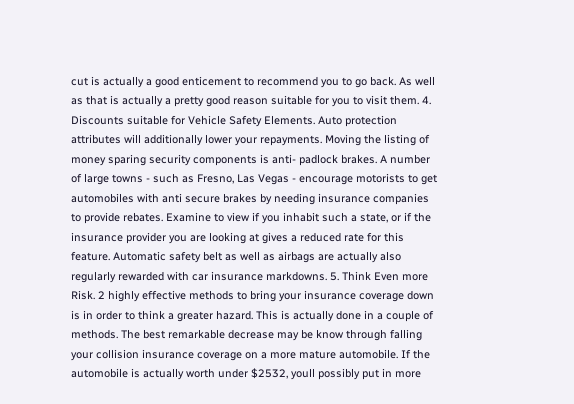cut is actually a good enticement to recommend you to go back. As well as that is actually a pretty good reason suitable for you to visit them. 4. Discounts suitable for Vehicle Safety Elements. Auto protection attributes will additionally lower your repayments. Moving the listing of money sparing security components is anti- padlock brakes. A number of large towns - such as Fresno, Las Vegas - encourage motorists to get automobiles with anti secure brakes by needing insurance companies to provide rebates. Examine to view if you inhabit such a state, or if the insurance provider you are looking at gives a reduced rate for this feature. Automatic safety belt as well as airbags are actually also regularly rewarded with car insurance markdowns. 5. Think Even more Risk. 2 highly effective methods to bring your insurance coverage down is in order to think a greater hazard. This is actually done in a couple of methods. The best remarkable decrease may be know through falling your collision insurance coverage on a more mature automobile. If the automobile is actually worth under $2532, youll possibly put in more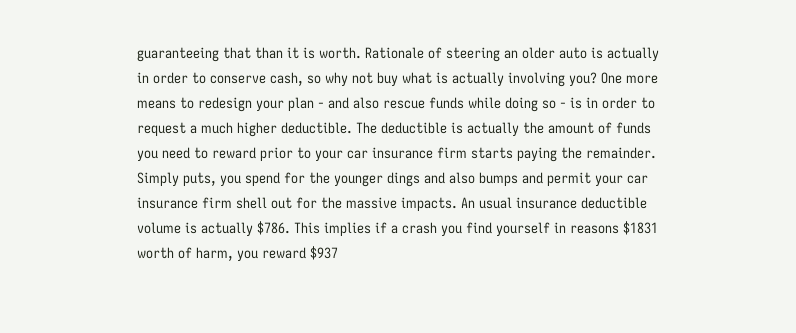guaranteeing that than it is worth. Rationale of steering an older auto is actually in order to conserve cash, so why not buy what is actually involving you? One more means to redesign your plan - and also rescue funds while doing so - is in order to request a much higher deductible. The deductible is actually the amount of funds you need to reward prior to your car insurance firm starts paying the remainder. Simply puts, you spend for the younger dings and also bumps and permit your car insurance firm shell out for the massive impacts. An usual insurance deductible volume is actually $786. This implies if a crash you find yourself in reasons $1831 worth of harm, you reward $937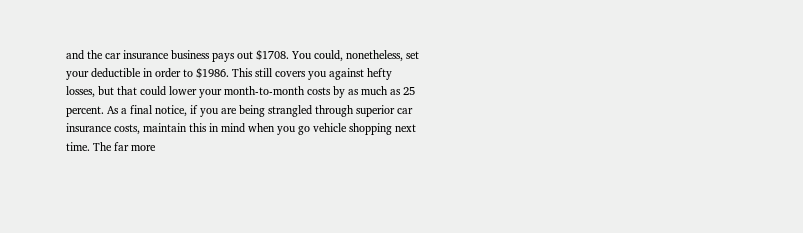and the car insurance business pays out $1708. You could, nonetheless, set your deductible in order to $1986. This still covers you against hefty losses, but that could lower your month-to-month costs by as much as 25 percent. As a final notice, if you are being strangled through superior car insurance costs, maintain this in mind when you go vehicle shopping next time. The far more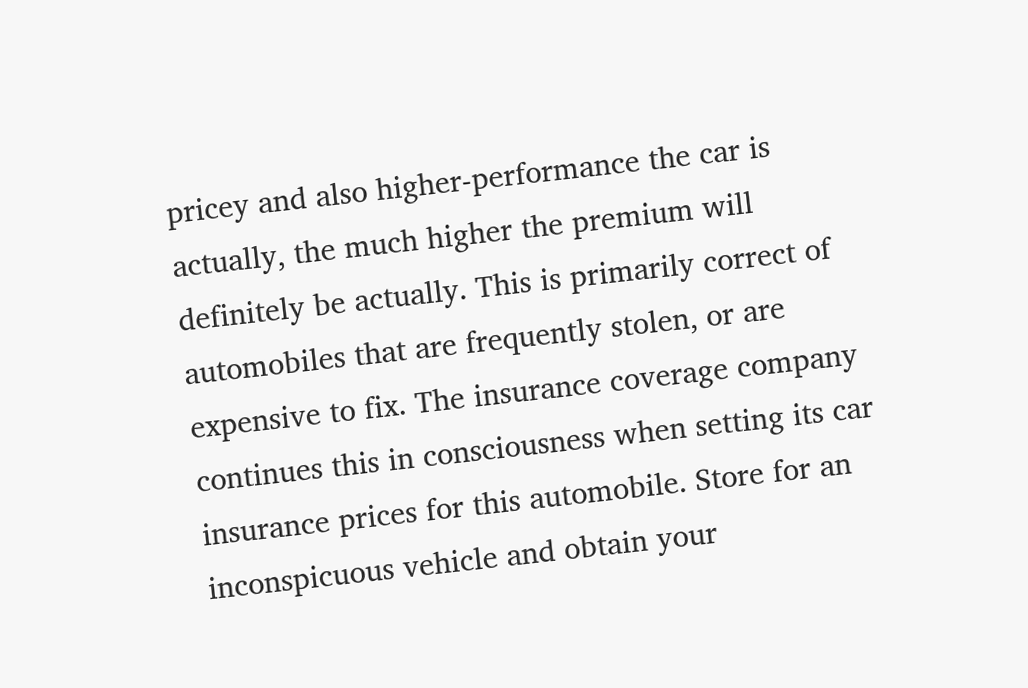pricey and also higher-performance the car is actually, the much higher the premium will definitely be actually. This is primarily correct of automobiles that are frequently stolen, or are expensive to fix. The insurance coverage company continues this in consciousness when setting its car insurance prices for this automobile. Store for an inconspicuous vehicle and obtain your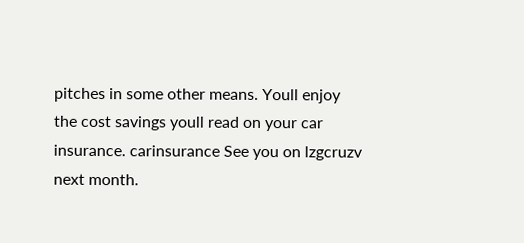pitches in some other means. Youll enjoy the cost savings youll read on your car insurance. carinsurance See you on lzgcruzv next month.